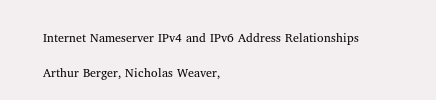Internet Nameserver IPv4 and IPv6 Address Relationships

Arthur Berger, Nicholas Weaver,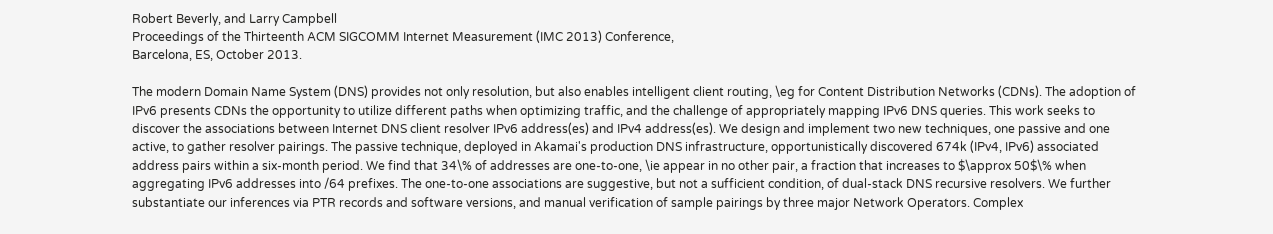Robert Beverly, and Larry Campbell
Proceedings of the Thirteenth ACM SIGCOMM Internet Measurement (IMC 2013) Conference,
Barcelona, ES, October 2013.

The modern Domain Name System (DNS) provides not only resolution, but also enables intelligent client routing, \eg for Content Distribution Networks (CDNs). The adoption of IPv6 presents CDNs the opportunity to utilize different paths when optimizing traffic, and the challenge of appropriately mapping IPv6 DNS queries. This work seeks to discover the associations between Internet DNS client resolver IPv6 address(es) and IPv4 address(es). We design and implement two new techniques, one passive and one active, to gather resolver pairings. The passive technique, deployed in Akamai's production DNS infrastructure, opportunistically discovered 674k (IPv4, IPv6) associated address pairs within a six-month period. We find that 34\% of addresses are one-to-one, \ie appear in no other pair, a fraction that increases to $\approx 50$\% when aggregating IPv6 addresses into /64 prefixes. The one-to-one associations are suggestive, but not a sufficient condition, of dual-stack DNS recursive resolvers. We further substantiate our inferences via PTR records and software versions, and manual verification of sample pairings by three major Network Operators. Complex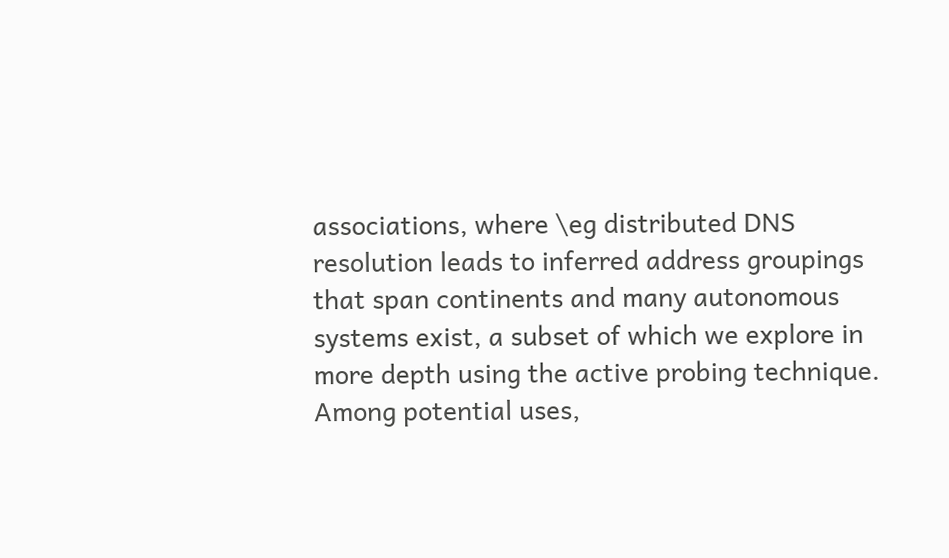associations, where \eg distributed DNS resolution leads to inferred address groupings that span continents and many autonomous systems exist, a subset of which we explore in more depth using the active probing technique. Among potential uses,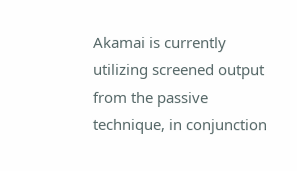Akamai is currently utilizing screened output from the passive technique, in conjunction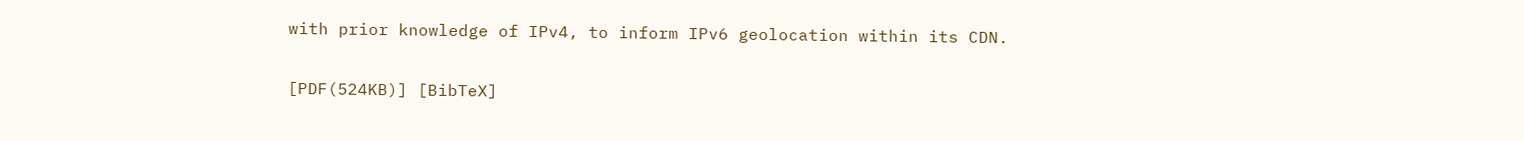with prior knowledge of IPv4, to inform IPv6 geolocation within its CDN.

[PDF(524KB)] [BibTeX]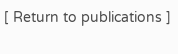[ Return to publications ]